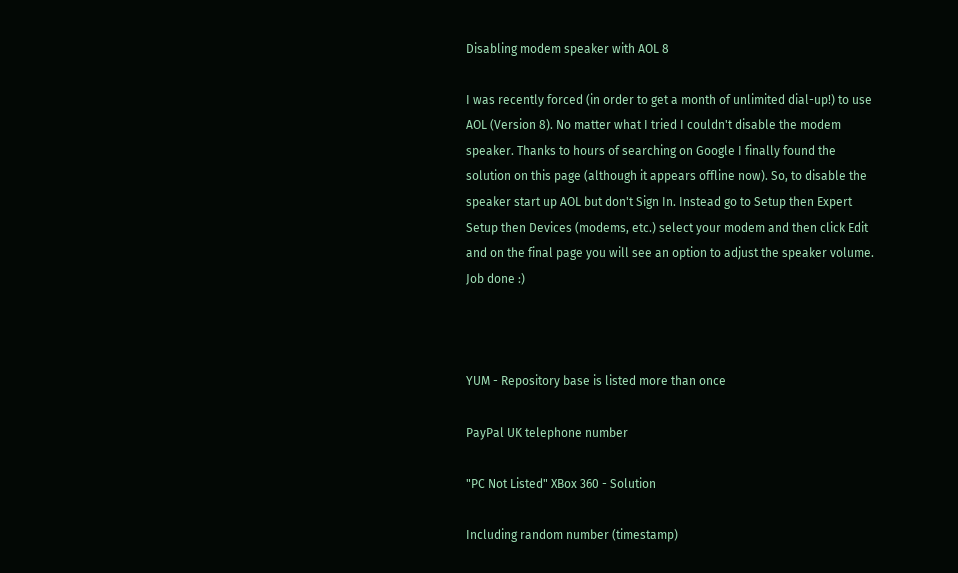Disabling modem speaker with AOL 8

I was recently forced (in order to get a month of unlimited dial-up!) to use AOL (Version 8). No matter what I tried I couldn't disable the modem speaker. Thanks to hours of searching on Google I finally found the solution on this page (although it appears offline now). So, to disable the speaker start up AOL but don't Sign In. Instead go to Setup then Expert Setup then Devices (modems, etc.) select your modem and then click Edit and on the final page you will see an option to adjust the speaker volume. Job done :)



YUM - Repository base is listed more than once

PayPal UK telephone number

"PC Not Listed" XBox 360 - Solution

Including random number (timestamp)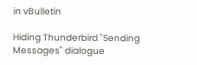in vBulletin

Hiding Thunderbird "Sending Messages" dialogue